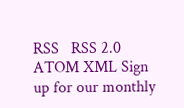RSS   RSS 2.0   ATOM XML Sign up for our monthly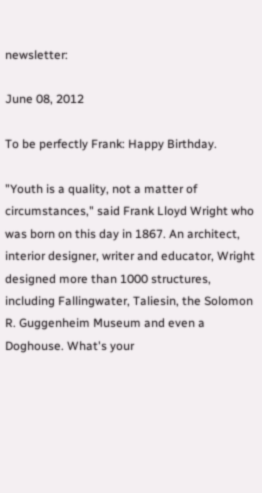newsletter:

June 08, 2012

To be perfectly Frank: Happy Birthday.

"Youth is a quality, not a matter of circumstances," said Frank Lloyd Wright who was born on this day in 1867. An architect, interior designer, writer and educator, Wright designed more than 1000 structures, including Fallingwater, Taliesin, the Solomon R. Guggenheim Museum and even a Doghouse. What's your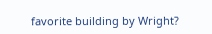favorite building by Wright?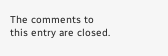The comments to this entry are closed.